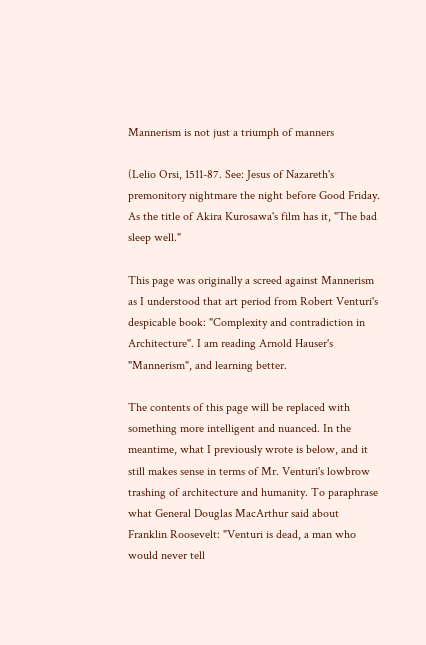Mannerism is not just a triumph of manners

(Lelio Orsi, 1511-87. See: Jesus of Nazareth's premonitory nightmare the night before Good Friday. As the title of Akira Kurosawa's film has it, "The bad sleep well."

This page was originally a screed against Mannerism as I understood that art period from Robert Venturi's despicable book: "Complexity and contradiction in Architecture". I am reading Arnold Hauser's "Mannerism", and learning better.

The contents of this page will be replaced with something more intelligent and nuanced. In the meantime, what I previously wrote is below, and it still makes sense in terms of Mr. Venturi's lowbrow trashing of architecture and humanity. To paraphrase what General Douglas MacArthur said about Franklin Roosevelt: "Venturi is dead, a man who would never tell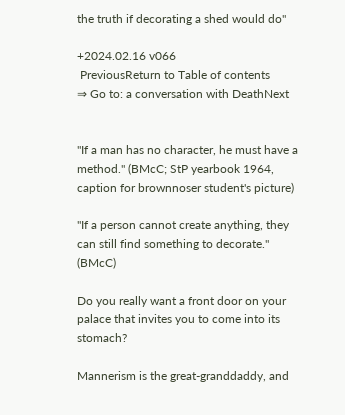the truth if decorating a shed would do"

+2024.02.16 v066
 PreviousReturn to Table of contents
⇒ Go to: a conversation with DeathNext


"If a man has no character, he must have a method." (BMcC; StP yearbook 1964, caption for brownnoser student's picture)

"If a person cannot create anything, they can still find something to decorate." (BMcC)

Do you really want a front door on your palace that invites you to come into its stomach?

Mannerism is the great-granddaddy, and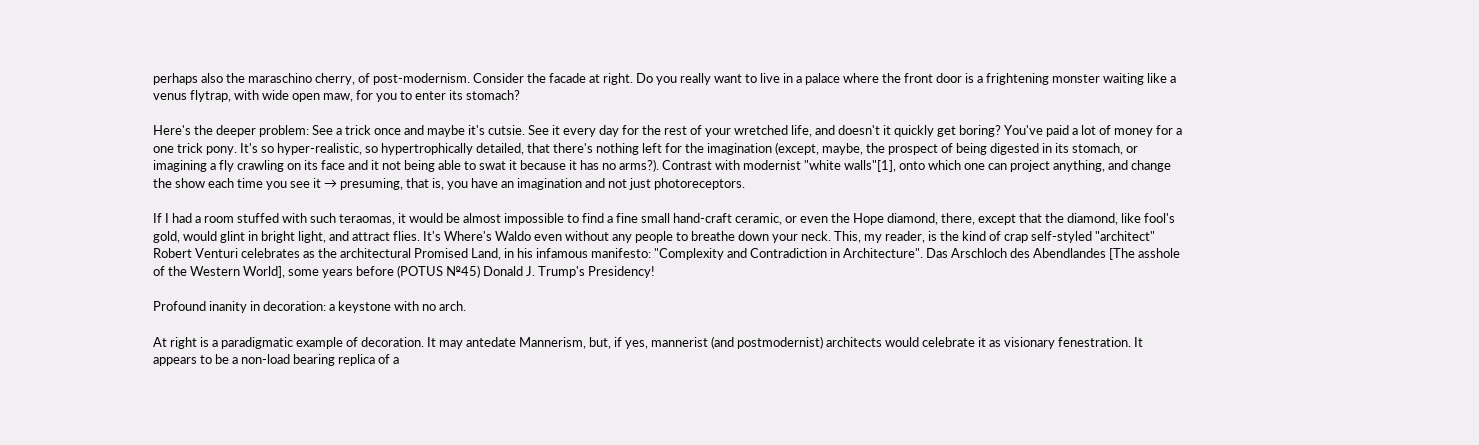perhaps also the maraschino cherry, of post-modernism. Consider the facade at right. Do you really want to live in a palace where the front door is a frightening monster waiting like a venus flytrap, with wide open maw, for you to enter its stomach?

Here's the deeper problem: See a trick once and maybe it's cutsie. See it every day for the rest of your wretched life, and doesn't it quickly get boring? You've paid a lot of money for a one trick pony. It's so hyper-realistic, so hypertrophically detailed, that there's nothing left for the imagination (except, maybe, the prospect of being digested in its stomach, or imagining a fly crawling on its face and it not being able to swat it because it has no arms?). Contrast with modernist "white walls"[1], onto which one can project anything, and change the show each time you see it → presuming, that is, you have an imagination and not just photoreceptors.

If I had a room stuffed with such teraomas, it would be almost impossible to find a fine small hand-craft ceramic, or even the Hope diamond, there, except that the diamond, like fool's gold, would glint in bright light, and attract flies. It's Where's Waldo even without any people to breathe down your neck. This, my reader, is the kind of crap self-styled "architect" Robert Venturi celebrates as the architectural Promised Land, in his infamous manifesto: "Complexity and Contradiction in Architecture". Das Arschloch des Abendlandes [The asshole of the Western World], some years before (POTUS №45) Donald J. Trump's Presidency!

Profound inanity in decoration: a keystone with no arch.

At right is a paradigmatic example of decoration. It may antedate Mannerism, but, if yes, mannerist (and postmodernist) architects would celebrate it as visionary fenestration. It appears to be a non-load bearing replica of a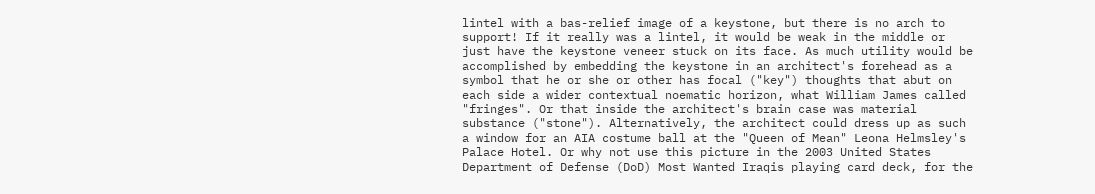lintel with a bas-relief image of a keystone, but there is no arch to support! If it really was a lintel, it would be weak in the middle or just have the keystone veneer stuck on its face. As much utility would be accomplished by embedding the keystone in an architect's forehead as a symbol that he or she or other has focal ("key") thoughts that abut on each side a wider contextual noematic horizon, what William James called "fringes". Or that inside the architect's brain case was material substance ("stone"). Alternatively, the architect could dress up as such a window for an AIA costume ball at the "Queen of Mean" Leona Helmsley's Palace Hotel. Or why not use this picture in the 2003 United States Department of Defense (DoD) Most Wanted Iraqis playing card deck, for the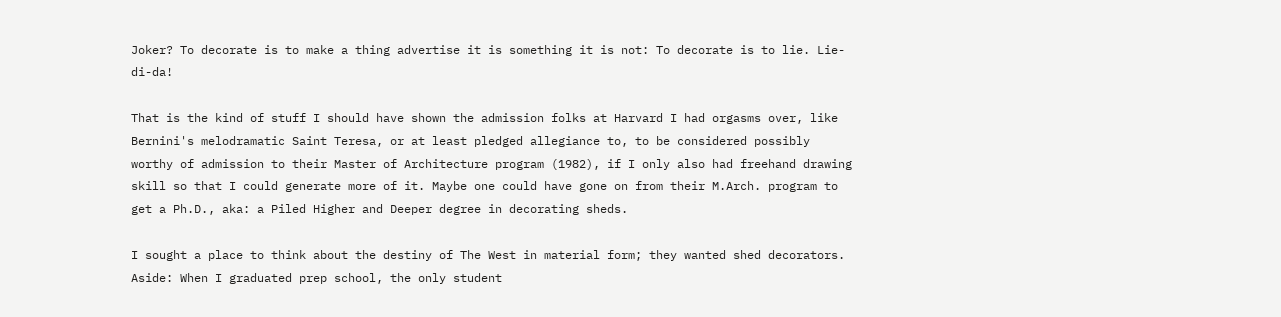Joker? To decorate is to make a thing advertise it is something it is not: To decorate is to lie. Lie-di-da!

That is the kind of stuff I should have shown the admission folks at Harvard I had orgasms over, like Bernini's melodramatic Saint Teresa, or at least pledged allegiance to, to be considered possibly worthy of admission to their Master of Architecture program (1982), if I only also had freehand drawing skill so that I could generate more of it. Maybe one could have gone on from their M.Arch. program to get a Ph.D., aka: a Piled Higher and Deeper degree in decorating sheds.

I sought a place to think about the destiny of The West in material form; they wanted shed decorators. Aside: When I graduated prep school, the only student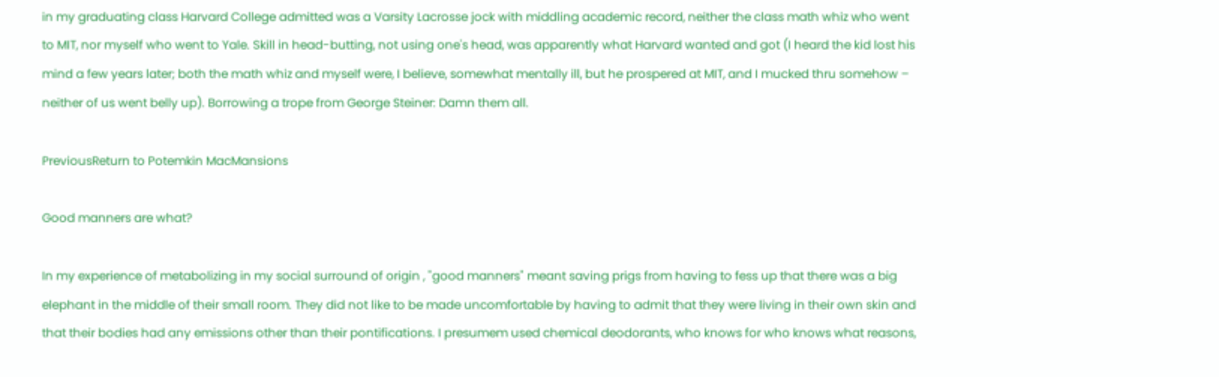in my graduating class Harvard College admitted was a Varsity Lacrosse jock with middling academic record, neither the class math whiz who went to MIT, nor myself who went to Yale. Skill in head-butting, not using one's head, was apparently what Harvard wanted and got (I heard the kid lost his mind a few years later; both the math whiz and myself were, I believe, somewhat mentally ill, but he prospered at MIT, and I mucked thru somehow – neither of us went belly up). Borrowing a trope from George Steiner: Damn them all.

PreviousReturn to Potemkin MacMansions

Good manners are what?

In my experience of metabolizing in my social surround of origin , "good manners" meant saving prigs from having to fess up that there was a big elephant in the middle of their small room. They did not like to be made uncomfortable by having to admit that they were living in their own skin and that their bodies had any emissions other than their pontifications. I presumem used chemical deodorants, who knows for who knows what reasons,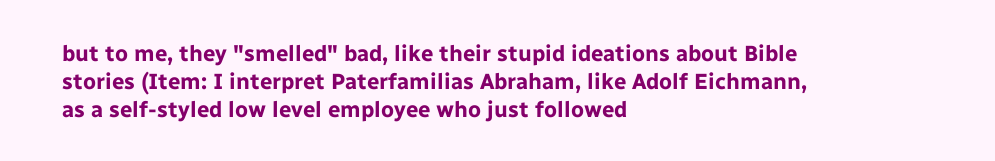but to me, they "smelled" bad, like their stupid ideations about Bible stories (Item: I interpret Paterfamilias Abraham, like Adolf Eichmann, as a self-styled low level employee who just followed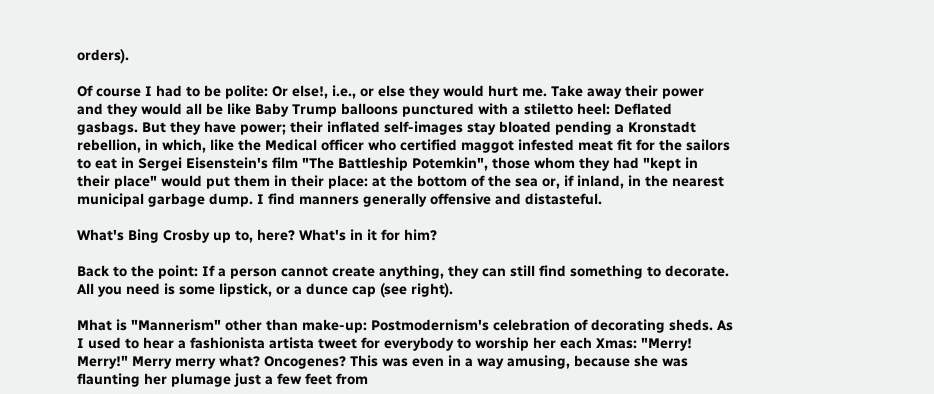orders).

Of course I had to be polite: Or else!, i.e., or else they would hurt me. Take away their power and they would all be like Baby Trump balloons punctured with a stiletto heel: Deflated gasbags. But they have power; their inflated self-images stay bloated pending a Kronstadt rebellion, in which, like the Medical officer who certified maggot infested meat fit for the sailors to eat in Sergei Eisenstein's film "The Battleship Potemkin", those whom they had "kept in their place" would put them in their place: at the bottom of the sea or, if inland, in the nearest municipal garbage dump. I find manners generally offensive and distasteful.

What's Bing Crosby up to, here? What's in it for him?

Back to the point: If a person cannot create anything, they can still find something to decorate. All you need is some lipstick, or a dunce cap (see right).

Mhat is "Mannerism" other than make-up: Postmodernism's celebration of decorating sheds. As I used to hear a fashionista artista tweet for everybody to worship her each Xmas: "Merry! Merry!" Merry merry what? Oncogenes? This was even in a way amusing, because she was flaunting her plumage just a few feet from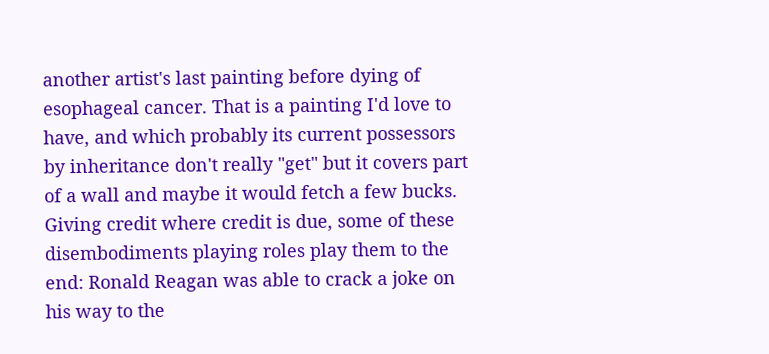another artist's last painting before dying of esophageal cancer. That is a painting I'd love to have, and which probably its current possessors by inheritance don't really "get" but it covers part of a wall and maybe it would fetch a few bucks. Giving credit where credit is due, some of these disembodiments playing roles play them to the end: Ronald Reagan was able to crack a joke on his way to the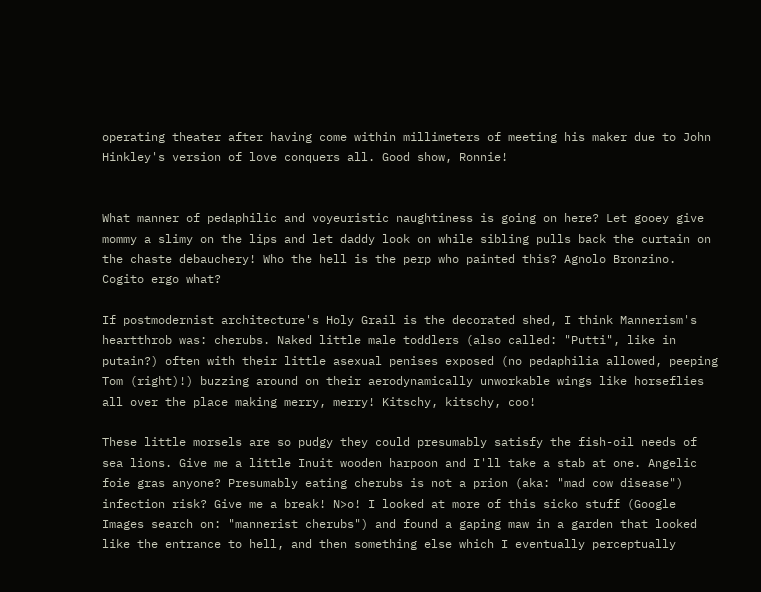operating theater after having come within millimeters of meeting his maker due to John Hinkley's version of love conquers all. Good show, Ronnie!


What manner of pedaphilic and voyeuristic naughtiness is going on here? Let gooey give mommy a slimy on the lips and let daddy look on while sibling pulls back the curtain on the chaste debauchery! Who the hell is the perp who painted this? Agnolo Bronzino. Cogito ergo what?

If postmodernist architecture's Holy Grail is the decorated shed, I think Mannerism's heartthrob was: cherubs. Naked little male toddlers (also called: "Putti", like in putain?) often with their little asexual penises exposed (no pedaphilia allowed, peeping Tom (right)!) buzzing around on their aerodynamically unworkable wings like horseflies all over the place making merry, merry! Kitschy, kitschy, coo!

These little morsels are so pudgy they could presumably satisfy the fish-oil needs of sea lions. Give me a little Inuit wooden harpoon and I'll take a stab at one. Angelic foie gras anyone? Presumably eating cherubs is not a prion (aka: "mad cow disease") infection risk? Give me a break! N>o! I looked at more of this sicko stuff (Google Images search on: "mannerist cherubs") and found a gaping maw in a garden that looked like the entrance to hell, and then something else which I eventually perceptually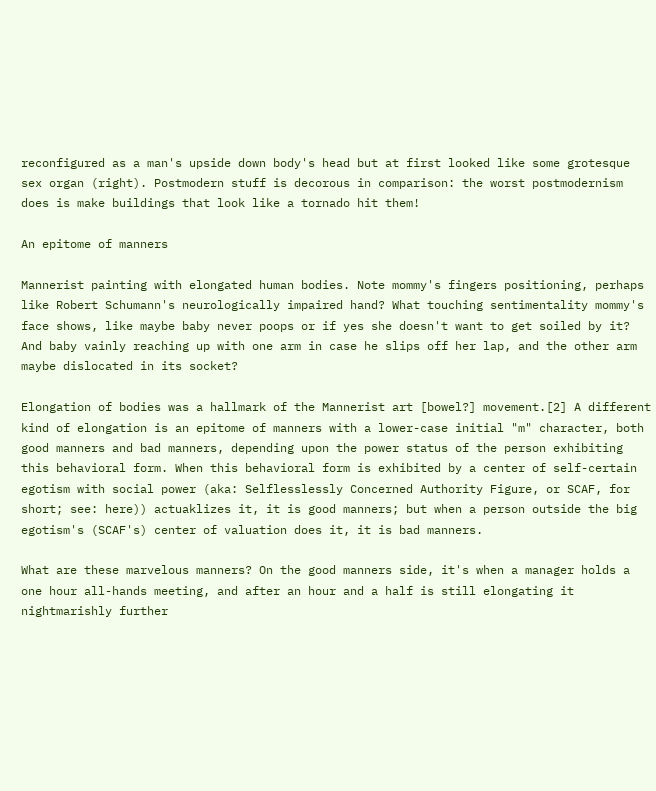reconfigured as a man's upside down body's head but at first looked like some grotesque sex organ (right). Postmodern stuff is decorous in comparison: the worst postmodernism does is make buildings that look like a tornado hit them!

An epitome of manners

Mannerist painting with elongated human bodies. Note mommy's fingers positioning, perhaps like Robert Schumann's neurologically impaired hand? What touching sentimentality mommy's face shows, like maybe baby never poops or if yes she doesn't want to get soiled by it? And baby vainly reaching up with one arm in case he slips off her lap, and the other arm maybe dislocated in its socket?

Elongation of bodies was a hallmark of the Mannerist art [bowel?] movement.[2] A different kind of elongation is an epitome of manners with a lower-case initial "m" character, both good manners and bad manners, depending upon the power status of the person exhibiting this behavioral form. When this behavioral form is exhibited by a center of self-certain egotism with social power (aka: Selflesslessly Concerned Authority Figure, or SCAF, for short; see: here)) actuaklizes it, it is good manners; but when a person outside the big egotism's (SCAF's) center of valuation does it, it is bad manners.

What are these marvelous manners? On the good manners side, it's when a manager holds a one hour all-hands meeting, and after an hour and a half is still elongating it nightmarishly further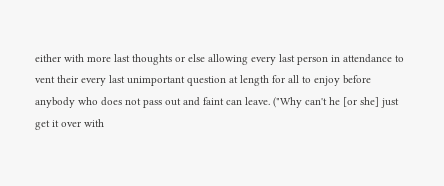either with more last thoughts or else allowing every last person in attendance to vent their every last unimportant question at length for all to enjoy before anybody who does not pass out and faint can leave. ("Why can't he [or she] just get it over with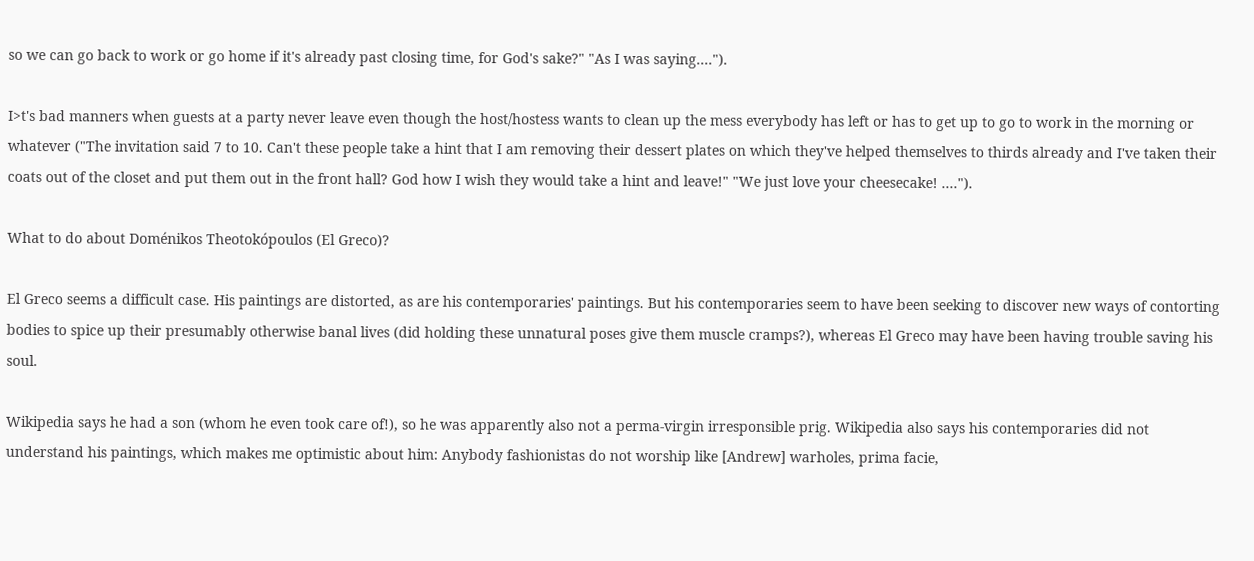so we can go back to work or go home if it's already past closing time, for God's sake?" "As I was saying....").

I>t's bad manners when guests at a party never leave even though the host/hostess wants to clean up the mess everybody has left or has to get up to go to work in the morning or whatever ("The invitation said 7 to 10. Can't these people take a hint that I am removing their dessert plates on which they've helped themselves to thirds already and I've taken their coats out of the closet and put them out in the front hall? God how I wish they would take a hint and leave!" "We just love your cheesecake! ....").

What to do about Doménikos Theotokópoulos (El Greco)?

El Greco seems a difficult case. His paintings are distorted, as are his contemporaries' paintings. But his contemporaries seem to have been seeking to discover new ways of contorting bodies to spice up their presumably otherwise banal lives (did holding these unnatural poses give them muscle cramps?), whereas El Greco may have been having trouble saving his soul.

Wikipedia says he had a son (whom he even took care of!), so he was apparently also not a perma-virgin irresponsible prig. Wikipedia also says his contemporaries did not understand his paintings, which makes me optimistic about him: Anybody fashionistas do not worship like [Andrew] warholes, prima facie,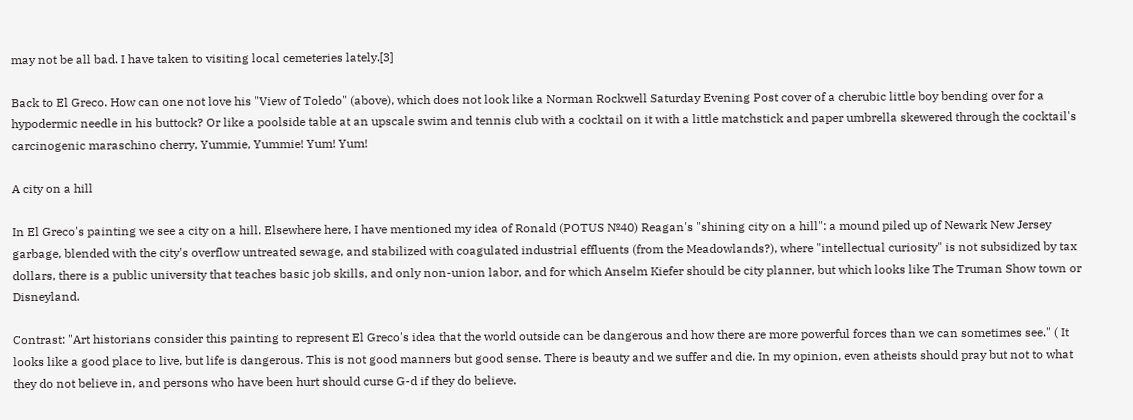may not be all bad. I have taken to visiting local cemeteries lately.[3]

Back to El Greco. How can one not love his "View of Toledo" (above), which does not look like a Norman Rockwell Saturday Evening Post cover of a cherubic little boy bending over for a hypodermic needle in his buttock? Or like a poolside table at an upscale swim and tennis club with a cocktail on it with a little matchstick and paper umbrella skewered through the cocktail's carcinogenic maraschino cherry, Yummie, Yummie! Yum! Yum!

A city on a hill

In El Greco's painting we see a city on a hill. Elsewhere here, I have mentioned my idea of Ronald (POTUS №40) Reagan's "shining city on a hill": a mound piled up of Newark New Jersey garbage, blended with the city's overflow untreated sewage, and stabilized with coagulated industrial effluents (from the Meadowlands?), where "intellectual curiosity" is not subsidized by tax dollars, there is a public university that teaches basic job skills, and only non-union labor, and for which Anselm Kiefer should be city planner, but which looks like The Truman Show town or Disneyland.

Contrast: "Art historians consider this painting to represent El Greco's idea that the world outside can be dangerous and how there are more powerful forces than we can sometimes see." ( It looks like a good place to live, but life is dangerous. This is not good manners but good sense. There is beauty and we suffer and die. In my opinion, even atheists should pray but not to what they do not believe in, and persons who have been hurt should curse G-d if they do believe.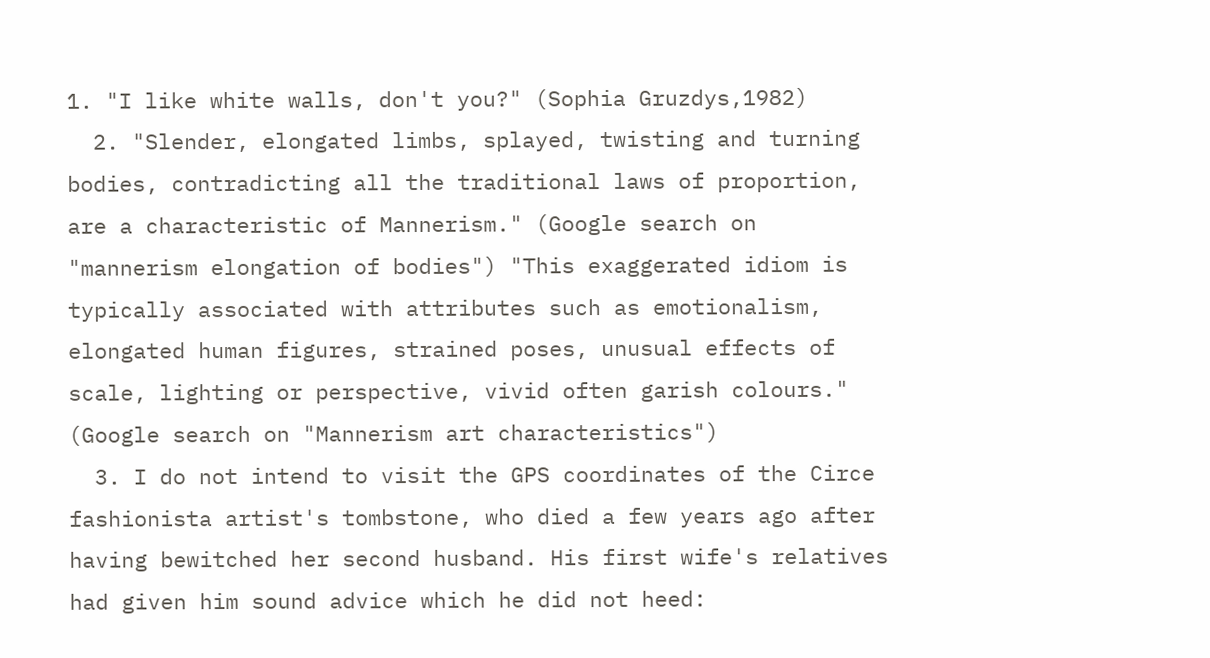1. "I like white walls, don't you?" (Sophia Gruzdys,1982)
  2. "Slender, elongated limbs, splayed, twisting and turning bodies, contradicting all the traditional laws of proportion, are a characteristic of Mannerism." (Google search on "mannerism elongation of bodies") "This exaggerated idiom is typically associated with attributes such as emotionalism, elongated human figures, strained poses, unusual effects of scale, lighting or perspective, vivid often garish colours." (Google search on "Mannerism art characteristics")
  3. I do not intend to visit the GPS coordinates of the Circe fashionista artist's tombstone, who died a few years ago after having bewitched her second husband. His first wife's relatives had given him sound advice which he did not heed: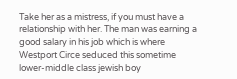Take her as a mistress, if you must have a relationship with her. The man was earning a good salary in his job which is where Westport Circe seduced this sometime lower-middle class jewish boy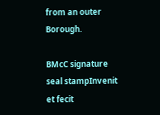from an outer Borough.

BMcC signature seal stampInvenit et fecit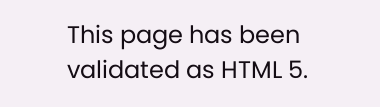This page has been validated as HTML 5.